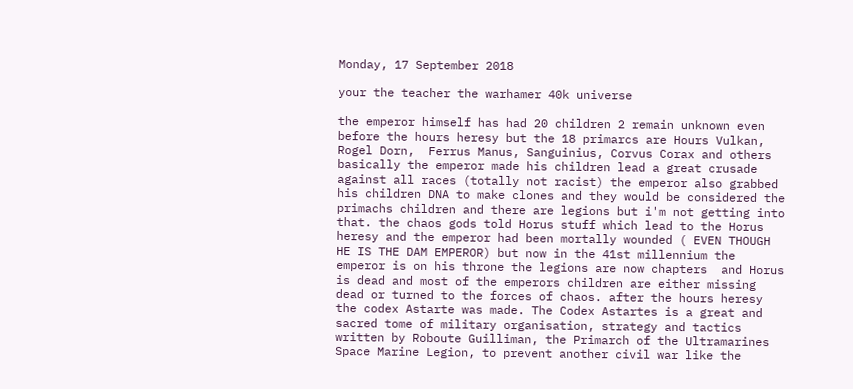Monday, 17 September 2018

your the teacher the warhamer 40k universe

the emperor himself has had 20 children 2 remain unknown even before the hours heresy but the 18 primarcs are Hours Vulkan,  Rogel Dorn,  Ferrus Manus, Sanguinius, Corvus Corax and others  basically the emperor made his children lead a great crusade against all races (totally not racist) the emperor also grabbed his children DNA to make clones and they would be considered the primachs children and there are legions but i'm not getting into that. the chaos gods told Horus stuff which lead to the Horus heresy and the emperor had been mortally wounded ( EVEN THOUGH HE IS THE DAM EMPEROR) but now in the 41st millennium the emperor is on his throne the legions are now chapters  and Horus is dead and most of the emperors children are either missing dead or turned to the forces of chaos. after the hours heresy the codex Astarte was made. The Codex Astartes is a great and sacred tome of military organisation, strategy and tactics written by Roboute Guilliman, the Primarch of the Ultramarines Space Marine Legion, to prevent another civil war like the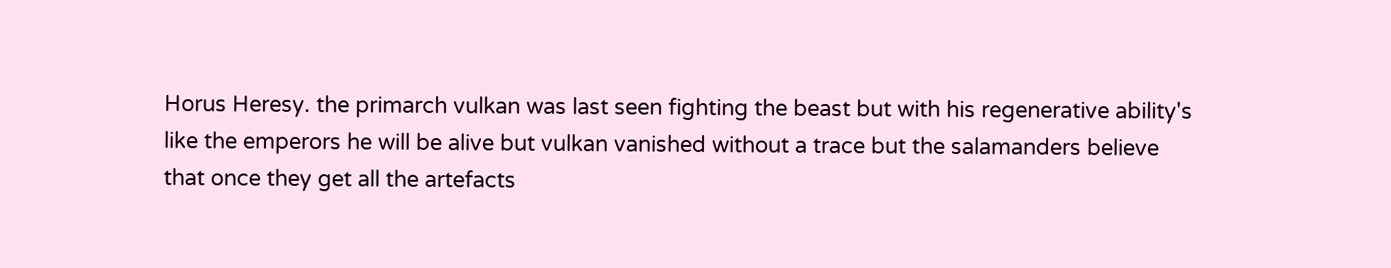Horus Heresy. the primarch vulkan was last seen fighting the beast but with his regenerative ability's like the emperors he will be alive but vulkan vanished without a trace but the salamanders believe that once they get all the artefacts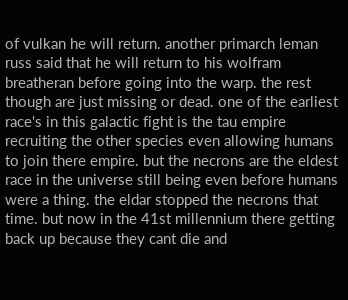of vulkan he will return. another primarch leman russ said that he will return to his wolfram breatheran before going into the warp. the rest though are just missing or dead. one of the earliest race's in this galactic fight is the tau empire recruiting the other species even allowing humans to join there empire. but the necrons are the eldest race in the universe still being even before humans were a thing. the eldar stopped the necrons that time. but now in the 41st millennium there getting back up because they cant die and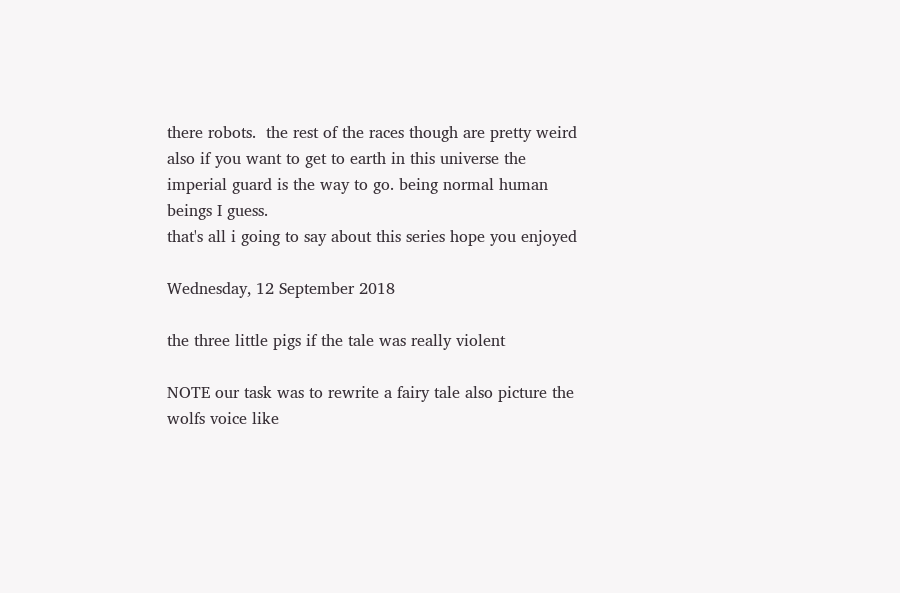there robots.  the rest of the races though are pretty weird also if you want to get to earth in this universe the imperial guard is the way to go. being normal human beings I guess.
that's all i going to say about this series hope you enjoyed

Wednesday, 12 September 2018

the three little pigs if the tale was really violent

NOTE our task was to rewrite a fairy tale also picture the wolfs voice like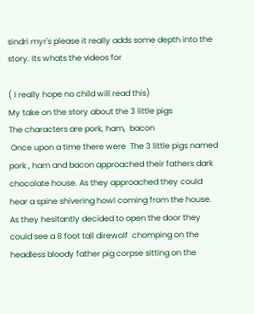sindri myr's please it really adds some depth into the story. Its whats the videos for

( I really hope no child will read this)
My take on the story about the 3 little pigs
The characters are pork, ham,  bacon
 Once upon a time there were  The 3 little pigs named pork , ham and bacon approached their fathers dark chocolate house. As they approached they could hear a spine shivering howl coming from the house. As they hesitantly decided to open the door they could see a 8 foot tall direwolf  chomping on the headless bloody father pig corpse sitting on the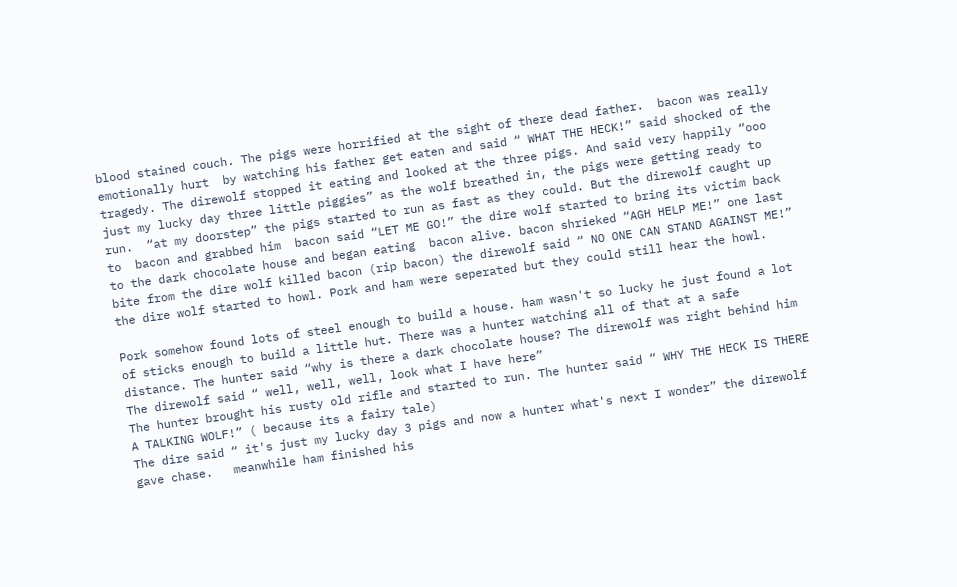blood stained couch. The pigs were horrified at the sight of there dead father.  bacon was really emotionally hurt  by watching his father get eaten and said “ WHAT THE HECK!” said shocked of the tragedy. The direwolf stopped it eating and looked at the three pigs. And said very happily “ooo just my lucky day three little piggies” as the wolf breathed in, the pigs were getting ready to run.  “at my doorstep” the pigs started to run as fast as they could. But the direwolf caught up to  bacon and grabbed him  bacon said “LET ME GO!” the dire wolf started to bring its victim back to the dark chocolate house and began eating  bacon alive. bacon shrieked “AGH HELP ME!” one last bite from the dire wolf killed bacon (rip bacon) the direwolf said “ NO ONE CAN STAND AGAINST ME!” the dire wolf started to howl. Pork and ham were seperated but they could still hear the howl.

Pork somehow found lots of steel enough to build a house. ham wasn't so lucky he just found a lot of sticks enough to build a little hut. There was a hunter watching all of that at a safe distance. The hunter said “why is there a dark chocolate house? The direwolf was right behind him
The direwolf said “ well, well, well, look what I have here”
The hunter brought his rusty old rifle and started to run. The hunter said “ WHY THE HECK IS THERE A TALKING WOLF!” ( because its a fairy tale)
The dire said “ it's just my lucky day 3 pigs and now a hunter what's next I wonder” the direwolf gave chase.   meanwhile ham finished his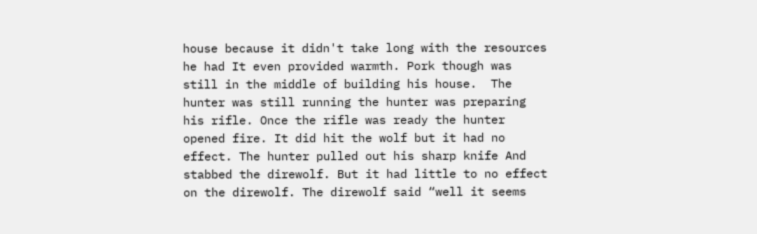house because it didn't take long with the resources he had It even provided warmth. Pork though was still in the middle of building his house.  The hunter was still running the hunter was preparing his rifle. Once the rifle was ready the hunter opened fire. It did hit the wolf but it had no effect. The hunter pulled out his sharp knife And stabbed the direwolf. But it had little to no effect on the direwolf. The direwolf said “well it seems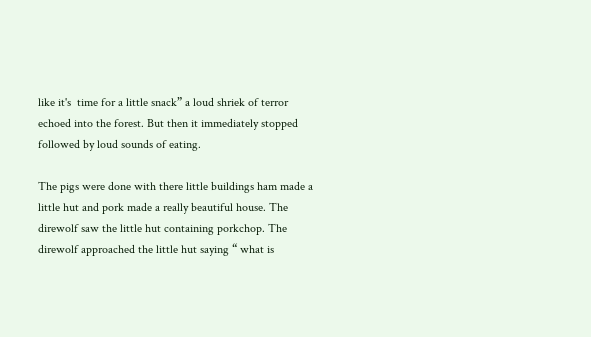like it's  time for a little snack” a loud shriek of terror echoed into the forest. But then it immediately stopped followed by loud sounds of eating.

The pigs were done with there little buildings ham made a little hut and pork made a really beautiful house. The direwolf saw the little hut containing porkchop. The direwolf approached the little hut saying “ what is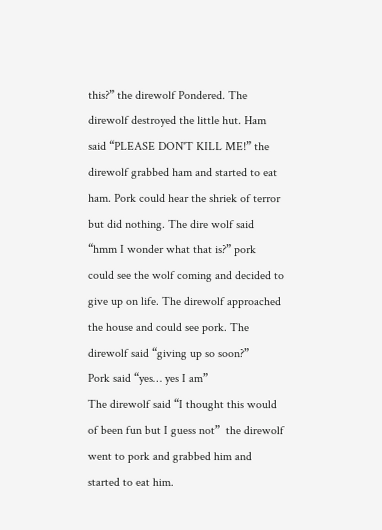this?” the direwolf Pondered. The direwolf destroyed the little hut. Ham said “PLEASE DON'T KILL ME!” the direwolf grabbed ham and started to eat ham. Pork could hear the shriek of terror but did nothing. The dire wolf said “hmm I wonder what that is?” pork could see the wolf coming and decided to give up on life. The direwolf approached the house and could see pork. The direwolf said “giving up so soon?”
Pork said “yes… yes I am”
The direwolf said “I thought this would of been fun but I guess not”  the direwolf went to pork and grabbed him and started to eat him.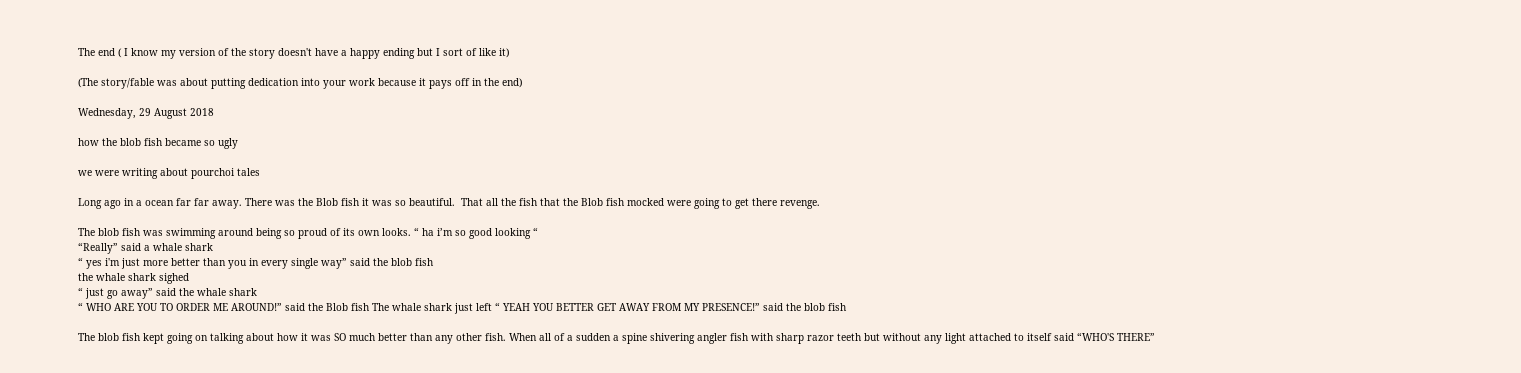The end ( I know my version of the story doesn't have a happy ending but I sort of like it)

(The story/fable was about putting dedication into your work because it pays off in the end)

Wednesday, 29 August 2018

how the blob fish became so ugly

we were writing about pourchoi tales

Long ago in a ocean far far away. There was the Blob fish it was so beautiful.  That all the fish that the Blob fish mocked were going to get there revenge.

The blob fish was swimming around being so proud of its own looks. “ ha i’m so good looking “
“Really” said a whale shark
“ yes i'm just more better than you in every single way” said the blob fish
the whale shark sighed
“ just go away” said the whale shark
“ WHO ARE YOU TO ORDER ME AROUND!” said the Blob fish The whale shark just left “ YEAH YOU BETTER GET AWAY FROM MY PRESENCE!” said the blob fish

The blob fish kept going on talking about how it was SO much better than any other fish. When all of a sudden a spine shivering angler fish with sharp razor teeth but without any light attached to itself said “WHO'S THERE”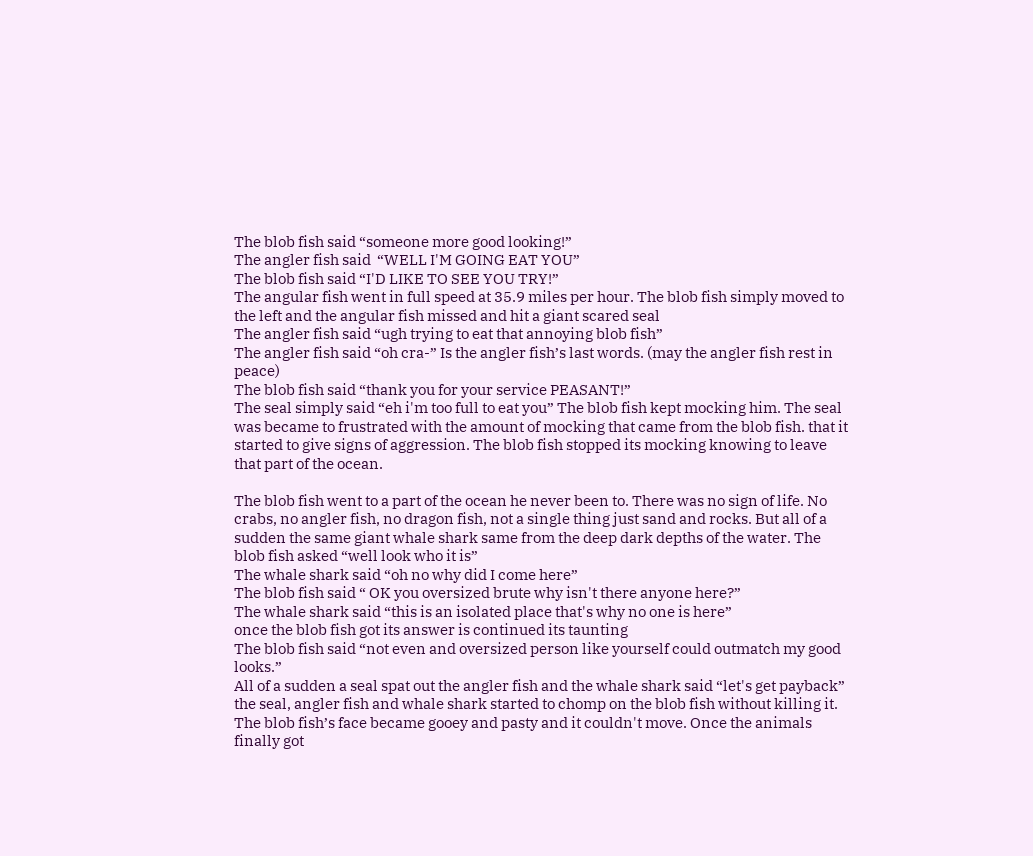The blob fish said “someone more good looking!”
The angler fish said  “WELL I'M GOING EAT YOU”
The blob fish said “I'D LIKE TO SEE YOU TRY!”
The angular fish went in full speed at 35.9 miles per hour. The blob fish simply moved to the left and the angular fish missed and hit a giant scared seal
The angler fish said “ugh trying to eat that annoying blob fish”
The angler fish said “oh cra-” Is the angler fish’s last words. (may the angler fish rest in peace)
The blob fish said “thank you for your service PEASANT!”
The seal simply said “eh i'm too full to eat you” The blob fish kept mocking him. The seal was became to frustrated with the amount of mocking that came from the blob fish. that it started to give signs of aggression. The blob fish stopped its mocking knowing to leave that part of the ocean.

The blob fish went to a part of the ocean he never been to. There was no sign of life. No crabs, no angler fish, no dragon fish, not a single thing just sand and rocks. But all of a sudden the same giant whale shark same from the deep dark depths of the water. The blob fish asked “well look who it is”
The whale shark said “oh no why did I come here”
The blob fish said “ OK you oversized brute why isn't there anyone here?”
The whale shark said “this is an isolated place that's why no one is here”
once the blob fish got its answer is continued its taunting
The blob fish said “not even and oversized person like yourself could outmatch my good looks.”
All of a sudden a seal spat out the angler fish and the whale shark said “let's get payback” the seal, angler fish and whale shark started to chomp on the blob fish without killing it. The blob fish’s face became gooey and pasty and it couldn't move. Once the animals finally got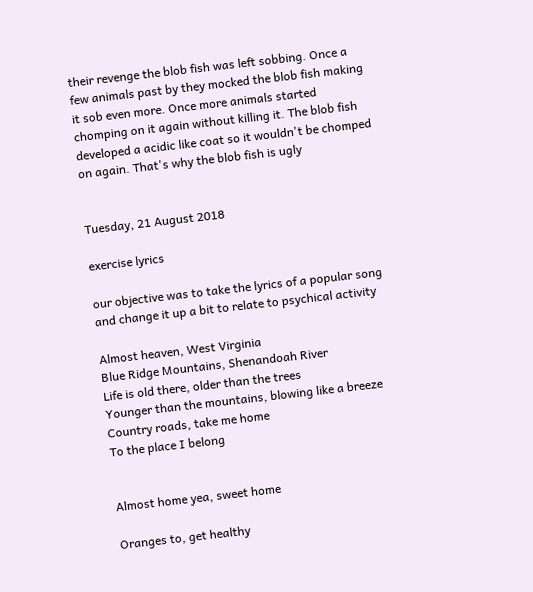their revenge the blob fish was left sobbing. Once a few animals past by they mocked the blob fish making it sob even more. Once more animals started chomping on it again without killing it. The blob fish developed a acidic like coat so it wouldn't be chomped on again. That's why the blob fish is ugly


Tuesday, 21 August 2018

exercise lyrics

our objective was to take the lyrics of a popular song and change it up a bit to relate to psychical activity

Almost heaven, West Virginia
Blue Ridge Mountains, Shenandoah River
Life is old there, older than the trees
Younger than the mountains, blowing like a breeze
Country roads, take me home
To the place I belong


Almost home yea, sweet home

Oranges to, get healthy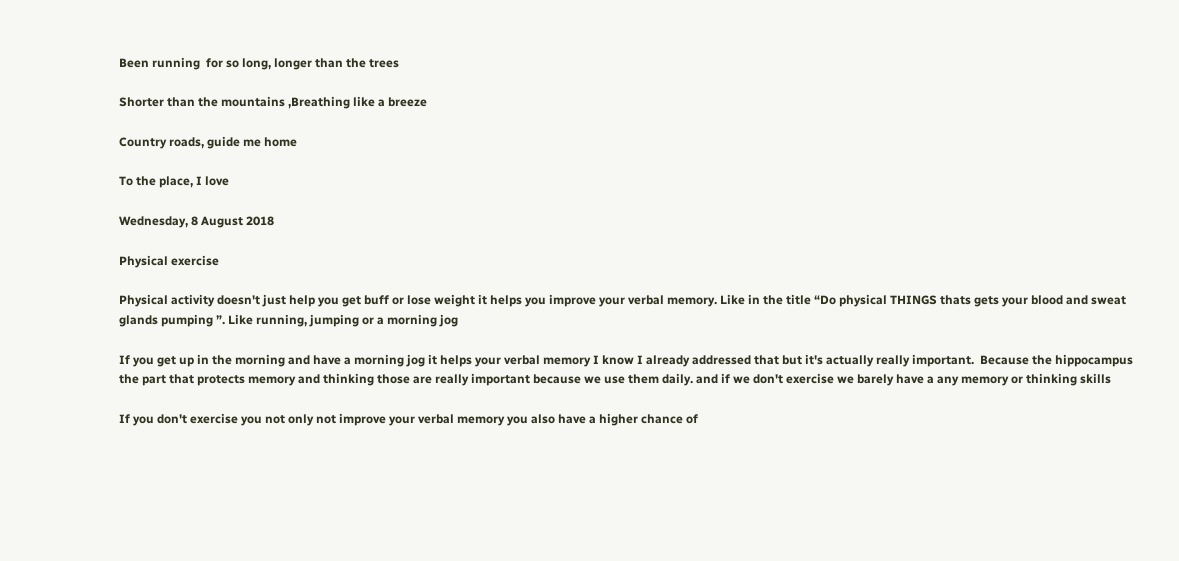Been running  for so long, longer than the trees

Shorter than the mountains ,Breathing like a breeze

Country roads, guide me home

To the place, I love

Wednesday, 8 August 2018

Physical exercise

Physical activity doesn't just help you get buff or lose weight it helps you improve your verbal memory. Like in the title “Do physical THINGS thats gets your blood and sweat glands pumping ”. Like running, jumping or a morning jog

If you get up in the morning and have a morning jog it helps your verbal memory I know I already addressed that but it's actually really important.  Because the hippocampus the part that protects memory and thinking those are really important because we use them daily. and if we don't exercise we barely have a any memory or thinking skills

If you don't exercise you not only not improve your verbal memory you also have a higher chance of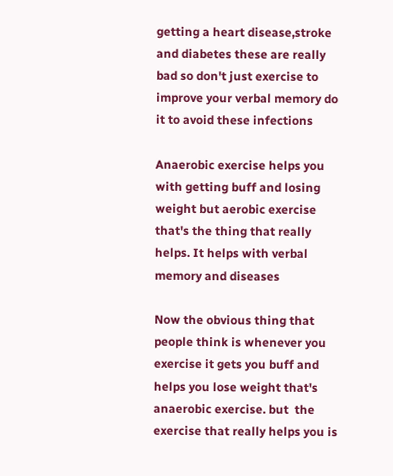getting a heart disease,stroke and diabetes these are really bad so don't just exercise to improve your verbal memory do it to avoid these infections

Anaerobic exercise helps you with getting buff and losing weight but aerobic exercise that's the thing that really helps. It helps with verbal memory and diseases

Now the obvious thing that people think is whenever you exercise it gets you buff and helps you lose weight that's anaerobic exercise. but  the exercise that really helps you is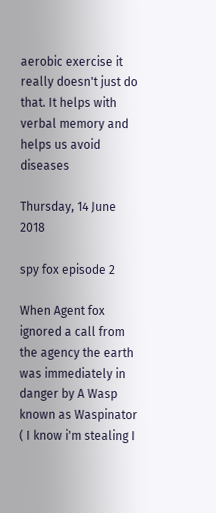aerobic exercise it really doesn't just do that. It helps with verbal memory and helps us avoid diseases

Thursday, 14 June 2018

spy fox episode 2

When Agent fox ignored a call from the agency the earth was immediately in danger by A Wasp known as Waspinator ( I know i'm stealing I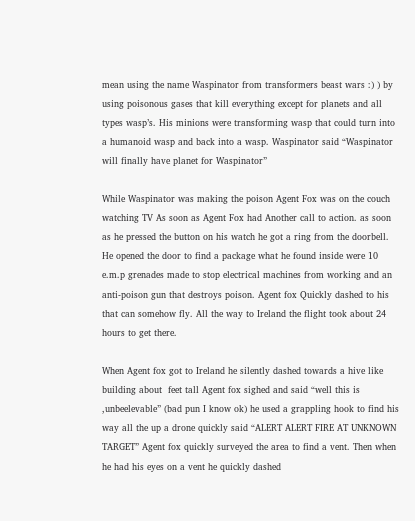mean using the name Waspinator from transformers beast wars :) ) by using poisonous gases that kill everything except for planets and all types wasp’s. His minions were transforming wasp that could turn into a humanoid wasp and back into a wasp. Waspinator said “Waspinator will finally have planet for Waspinator”

While Waspinator was making the poison Agent Fox was on the couch watching TV As soon as Agent Fox had Another call to action. as soon as he pressed the button on his watch he got a ring from the doorbell. He opened the door to find a package what he found inside were 10 e.m.p grenades made to stop electrical machines from working and an anti-poison gun that destroys poison. Agent fox Quickly dashed to his  that can somehow fly. All the way to Ireland the flight took about 24 hours to get there.

When Agent fox got to Ireland he silently dashed towards a hive like building about  feet tall Agent fox sighed and said “well this is ,unbeelevable” (bad pun I know ok) he used a grappling hook to find his way all the up a drone quickly said “ALERT ALERT FIRE AT UNKNOWN TARGET” Agent fox quickly surveyed the area to find a vent. Then when he had his eyes on a vent he quickly dashed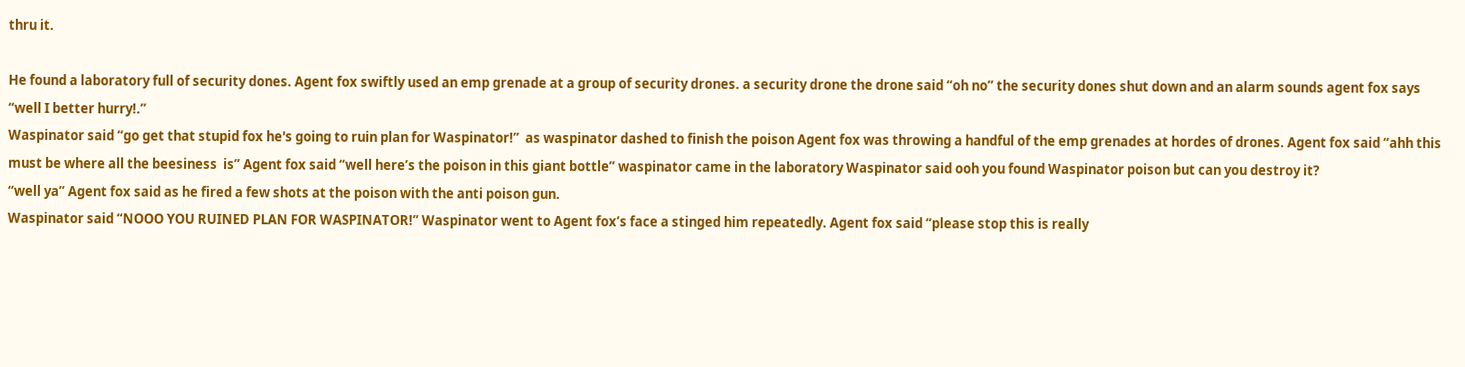thru it.

He found a laboratory full of security dones. Agent fox swiftly used an emp grenade at a group of security drones. a security drone the drone said “oh no” the security dones shut down and an alarm sounds agent fox says “well I better hurry!.”
Waspinator said “go get that stupid fox he's going to ruin plan for Waspinator!”  as waspinator dashed to finish the poison Agent fox was throwing a handful of the emp grenades at hordes of drones. Agent fox said “ahh this must be where all the beesiness  is” Agent fox said “well here’s the poison in this giant bottle” waspinator came in the laboratory Waspinator said ooh you found Waspinator poison but can you destroy it?
“well ya” Agent fox said as he fired a few shots at the poison with the anti poison gun.
Waspinator said “NOOO YOU RUINED PLAN FOR WASPINATOR!” Waspinator went to Agent fox’s face a stinged him repeatedly. Agent fox said “please stop this is really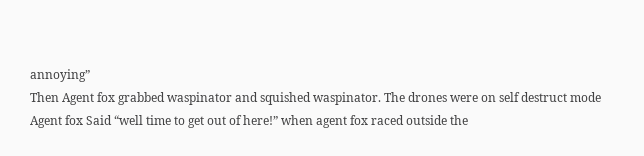annoying”
Then Agent fox grabbed waspinator and squished waspinator. The drones were on self destruct mode
Agent fox Said “well time to get out of here!” when agent fox raced outside the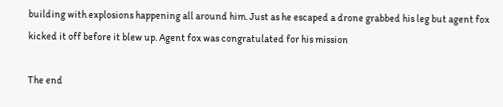building with explosions happening all around him. Just as he escaped a drone grabbed his leg but agent fox kicked it off before it blew up. Agent fox was congratulated for his mission

The end